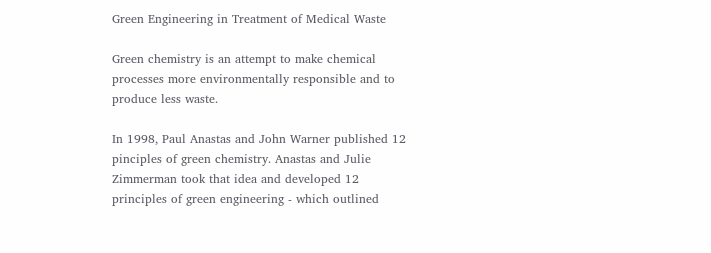Green Engineering in Treatment of Medical Waste

Green chemistry is an attempt to make chemical processes more environmentally responsible and to produce less waste.

In 1998, Paul Anastas and John Warner published 12 pinciples of green chemistry. Anastas and Julie Zimmerman took that idea and developed 12 principles of green engineering - which outlined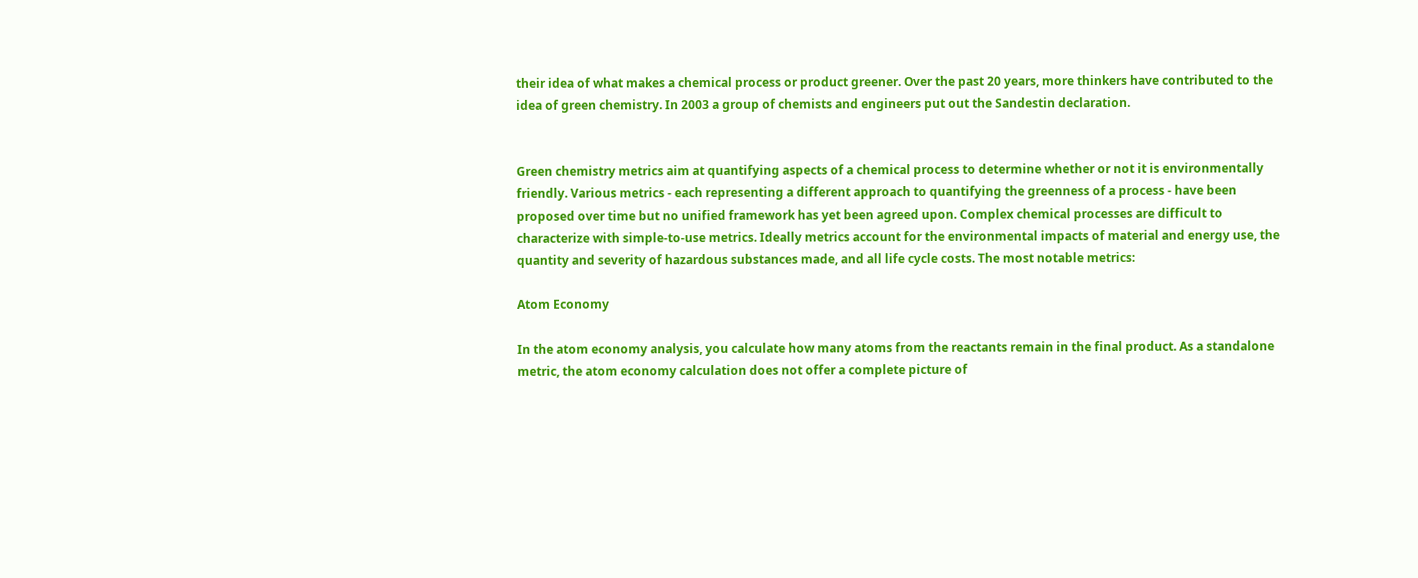their idea of what makes a chemical process or product greener. Over the past 20 years, more thinkers have contributed to the idea of green chemistry. In 2003 a group of chemists and engineers put out the Sandestin declaration.


Green chemistry metrics aim at quantifying aspects of a chemical process to determine whether or not it is environmentally friendly. Various metrics - each representing a different approach to quantifying the greenness of a process - have been proposed over time but no unified framework has yet been agreed upon. Complex chemical processes are difficult to characterize with simple-to-use metrics. Ideally metrics account for the environmental impacts of material and energy use, the quantity and severity of hazardous substances made, and all life cycle costs. The most notable metrics:

Atom Economy

In the atom economy analysis, you calculate how many atoms from the reactants remain in the final product. As a standalone metric, the atom economy calculation does not offer a complete picture of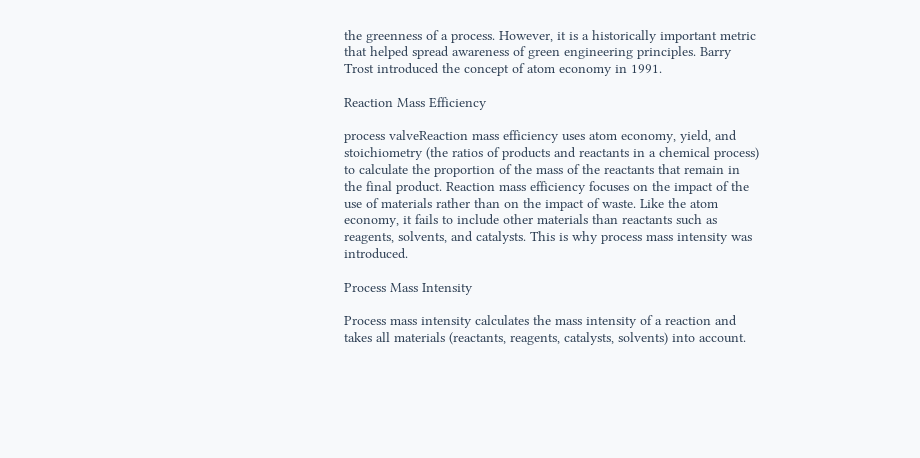the greenness of a process. However, it is a historically important metric that helped spread awareness of green engineering principles. Barry Trost introduced the concept of atom economy in 1991.

Reaction Mass Efficiency

process valveReaction mass efficiency uses atom economy, yield, and stoichiometry (the ratios of products and reactants in a chemical process) to calculate the proportion of the mass of the reactants that remain in the final product. Reaction mass efficiency focuses on the impact of the use of materials rather than on the impact of waste. Like the atom economy, it fails to include other materials than reactants such as reagents, solvents, and catalysts. This is why process mass intensity was introduced.

Process Mass Intensity

Process mass intensity calculates the mass intensity of a reaction and takes all materials (reactants, reagents, catalysts, solvents) into account.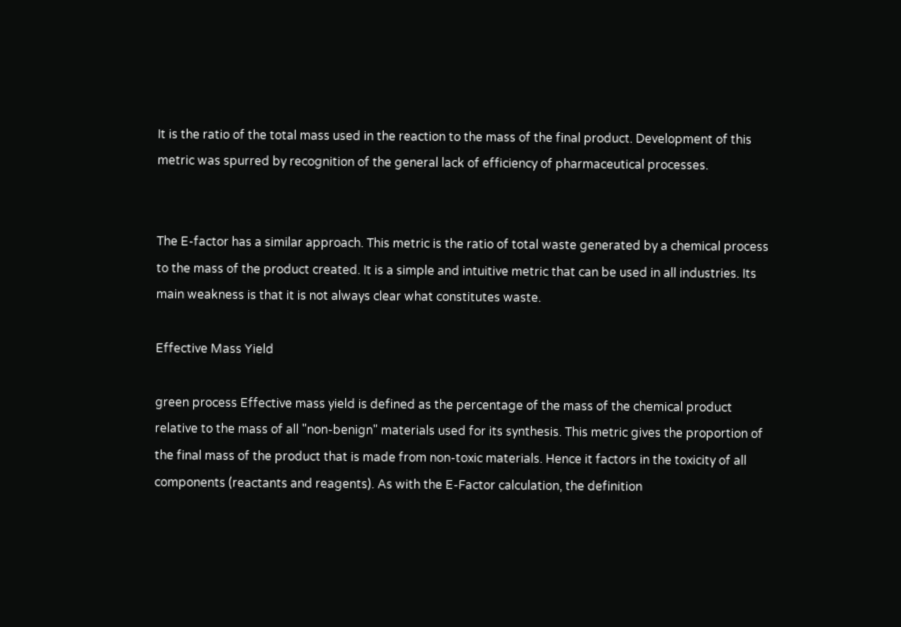It is the ratio of the total mass used in the reaction to the mass of the final product. Development of this metric was spurred by recognition of the general lack of efficiency of pharmaceutical processes.


The E-factor has a similar approach. This metric is the ratio of total waste generated by a chemical process to the mass of the product created. It is a simple and intuitive metric that can be used in all industries. Its main weakness is that it is not always clear what constitutes waste.

Effective Mass Yield

green process Effective mass yield is defined as the percentage of the mass of the chemical product relative to the mass of all "non-benign" materials used for its synthesis. This metric gives the proportion of the final mass of the product that is made from non-toxic materials. Hence it factors in the toxicity of all components (reactants and reagents). As with the E-Factor calculation, the definition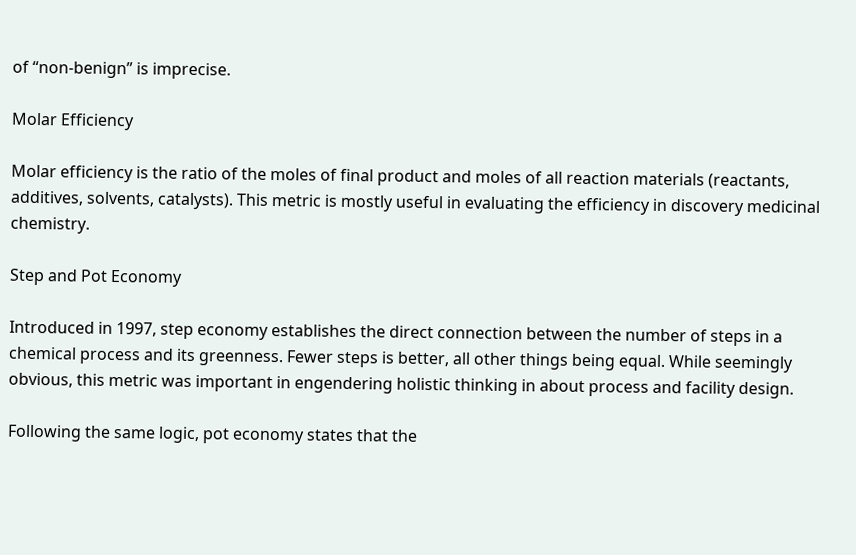of “non-benign” is imprecise.

Molar Efficiency

Molar efficiency is the ratio of the moles of final product and moles of all reaction materials (reactants, additives, solvents, catalysts). This metric is mostly useful in evaluating the efficiency in discovery medicinal chemistry.

Step and Pot Economy

Introduced in 1997, step economy establishes the direct connection between the number of steps in a chemical process and its greenness. Fewer steps is better, all other things being equal. While seemingly obvious, this metric was important in engendering holistic thinking in about process and facility design.

Following the same logic, pot economy states that the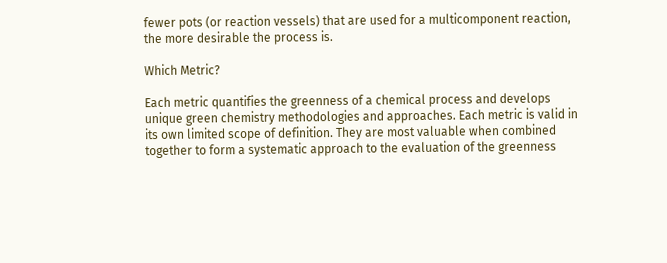fewer pots (or reaction vessels) that are used for a multicomponent reaction, the more desirable the process is.

Which Metric?

Each metric quantifies the greenness of a chemical process and develops unique green chemistry methodologies and approaches. Each metric is valid in its own limited scope of definition. They are most valuable when combined together to form a systematic approach to the evaluation of the greenness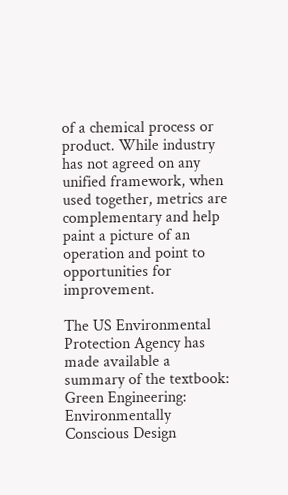of a chemical process or product. While industry has not agreed on any unified framework, when used together, metrics are complementary and help paint a picture of an operation and point to opportunities for improvement.

The US Environmental Protection Agency has made available a summary of the textbook: Green Engineering: Environmentally Conscious Design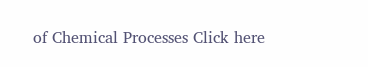of Chemical Processes Click here